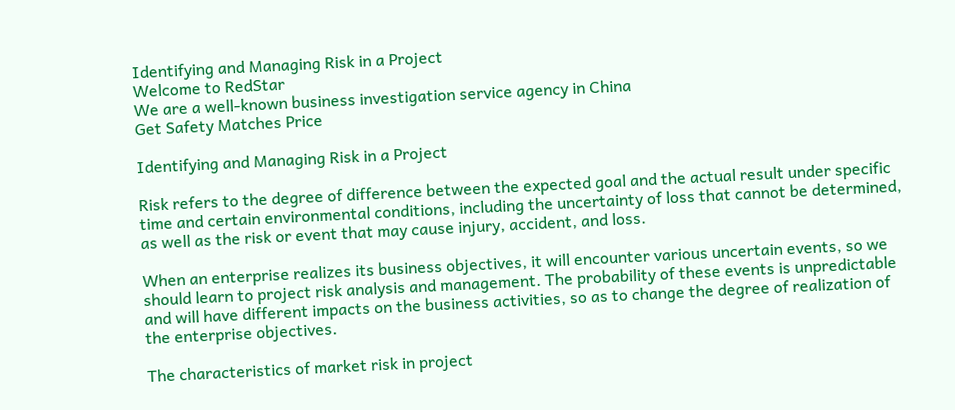Identifying and Managing Risk in a Project
Welcome to RedStar
We are a well-known business investigation service agency in China
Get Safety Matches Price

Identifying and Managing Risk in a Project

Risk refers to the degree of difference between the expected goal and the actual result under specific time and certain environmental conditions, including the uncertainty of loss that cannot be determined, as well as the risk or event that may cause injury, accident, and loss.

When an enterprise realizes its business objectives, it will encounter various uncertain events, so we should learn to project risk analysis and management. The probability of these events is unpredictable and will have different impacts on the business activities, so as to change the degree of realization of the enterprise objectives.

The characteristics of market risk in project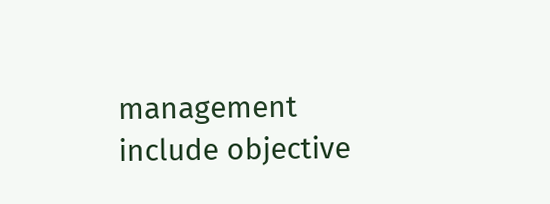management include objective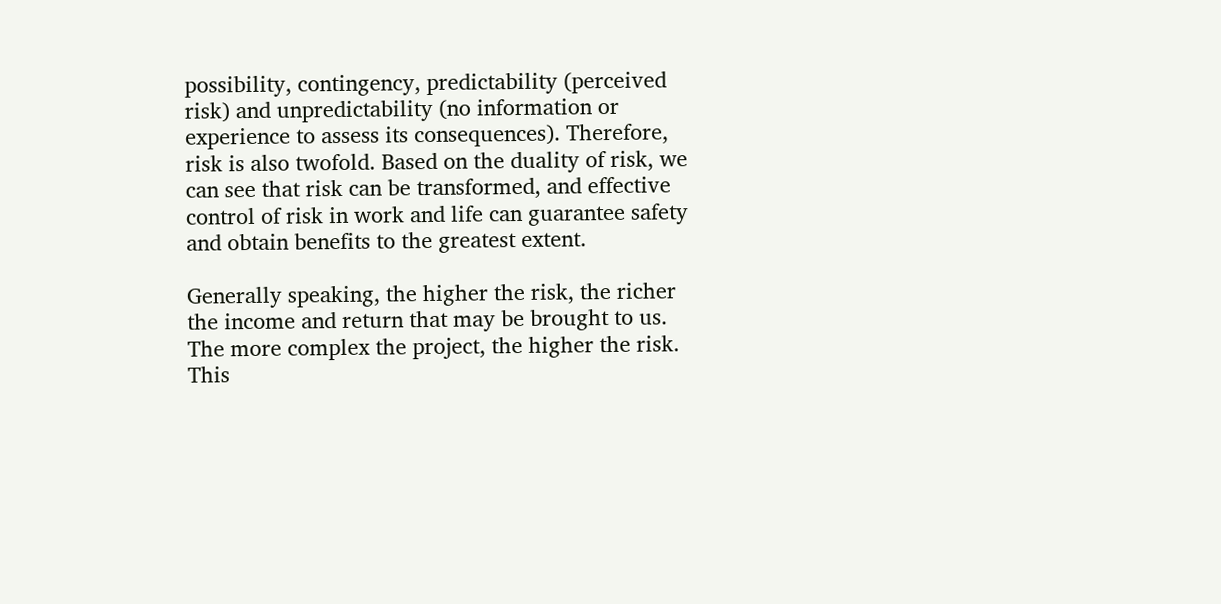possibility, contingency, predictability (perceived risk) and unpredictability (no information or experience to assess its consequences). Therefore, risk is also twofold. Based on the duality of risk, we can see that risk can be transformed, and effective control of risk in work and life can guarantee safety and obtain benefits to the greatest extent.

Generally speaking, the higher the risk, the richer the income and return that may be brought to us. The more complex the project, the higher the risk. This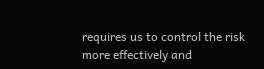requires us to control the risk more effectively and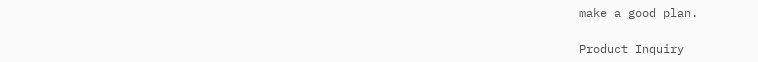make a good plan.

Product Inquiry